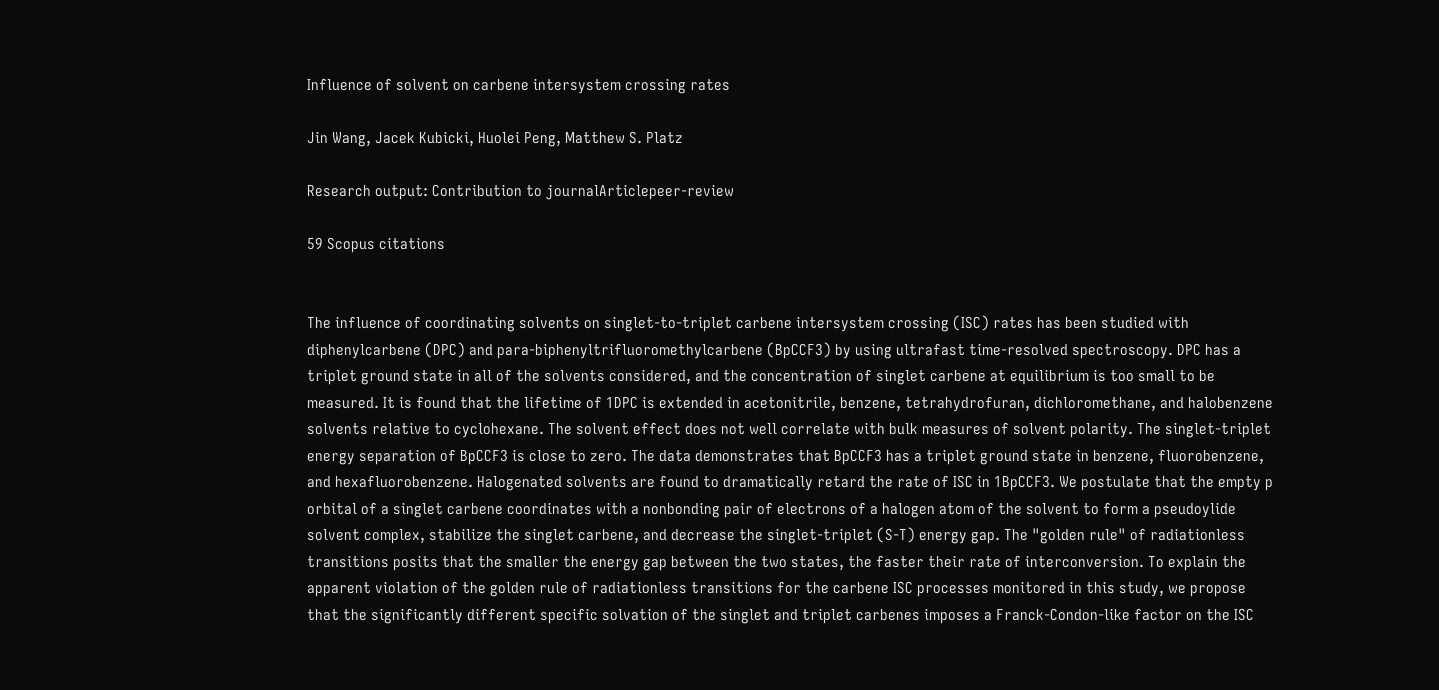Influence of solvent on carbene intersystem crossing rates

Jin Wang, Jacek Kubicki, Huolei Peng, Matthew S. Platz

Research output: Contribution to journalArticlepeer-review

59 Scopus citations


The influence of coordinating solvents on singlet-to-triplet carbene intersystem crossing (ISC) rates has been studied with diphenylcarbene (DPC) and para-biphenyltrifluoromethylcarbene (BpCCF3) by using ultrafast time-resolved spectroscopy. DPC has a triplet ground state in all of the solvents considered, and the concentration of singlet carbene at equilibrium is too small to be measured. It is found that the lifetime of 1DPC is extended in acetonitrile, benzene, tetrahydrofuran, dichloromethane, and halobenzene solvents relative to cyclohexane. The solvent effect does not well correlate with bulk measures of solvent polarity. The singlet-triplet energy separation of BpCCF3 is close to zero. The data demonstrates that BpCCF3 has a triplet ground state in benzene, fluorobenzene, and hexafluorobenzene. Halogenated solvents are found to dramatically retard the rate of ISC in 1BpCCF3. We postulate that the empty p orbital of a singlet carbene coordinates with a nonbonding pair of electrons of a halogen atom of the solvent to form a pseudoylide solvent complex, stabilize the singlet carbene, and decrease the singlet-triplet (S-T) energy gap. The "golden rule" of radiationless transitions posits that the smaller the energy gap between the two states, the faster their rate of interconversion. To explain the apparent violation of the golden rule of radiationless transitions for the carbene ISC processes monitored in this study, we propose that the significantly different specific solvation of the singlet and triplet carbenes imposes a Franck-Condon-like factor on the ISC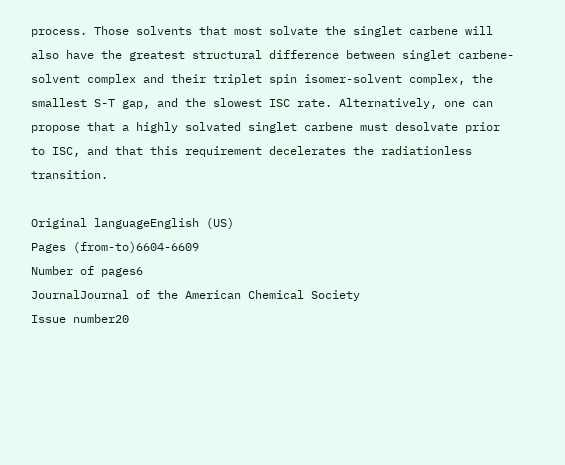process. Those solvents that most solvate the singlet carbene will also have the greatest structural difference between singlet carbene-solvent complex and their triplet spin isomer-solvent complex, the smallest S-T gap, and the slowest ISC rate. Alternatively, one can propose that a highly solvated singlet carbene must desolvate prior to ISC, and that this requirement decelerates the radiationless transition.

Original languageEnglish (US)
Pages (from-to)6604-6609
Number of pages6
JournalJournal of the American Chemical Society
Issue number20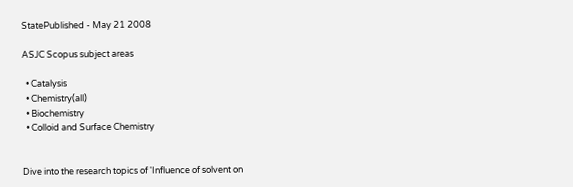StatePublished - May 21 2008

ASJC Scopus subject areas

  • Catalysis
  • Chemistry(all)
  • Biochemistry
  • Colloid and Surface Chemistry


Dive into the research topics of 'Influence of solvent on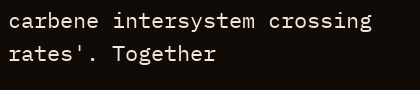carbene intersystem crossing rates'. Together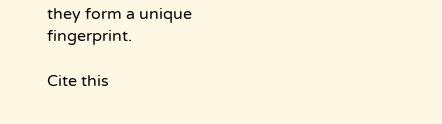they form a unique fingerprint.

Cite this